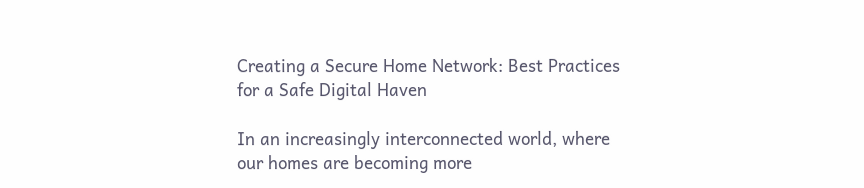Creating a Secure Home Network: Best Practices for a Safe Digital Haven

In an increasingly interconnected world, where our homes are becoming more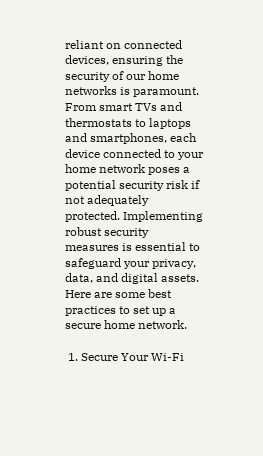reliant on connected devices, ensuring the security of our home networks is paramount. From smart TVs and thermostats to laptops and smartphones, each device connected to your home network poses a potential security risk if not adequately protected. Implementing robust security measures is essential to safeguard your privacy, data, and digital assets. Here are some best practices to set up a secure home network.

 1. Secure Your Wi-Fi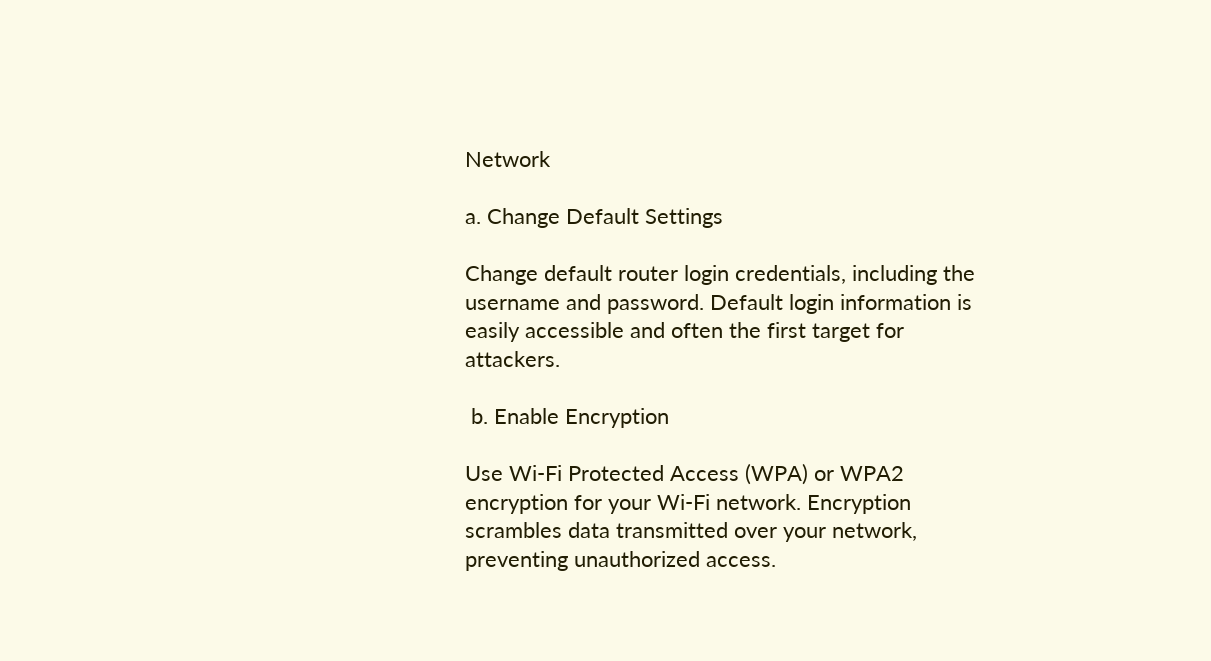Network

a. Change Default Settings

Change default router login credentials, including the username and password. Default login information is easily accessible and often the first target for attackers.

 b. Enable Encryption

Use Wi-Fi Protected Access (WPA) or WPA2 encryption for your Wi-Fi network. Encryption scrambles data transmitted over your network, preventing unauthorized access.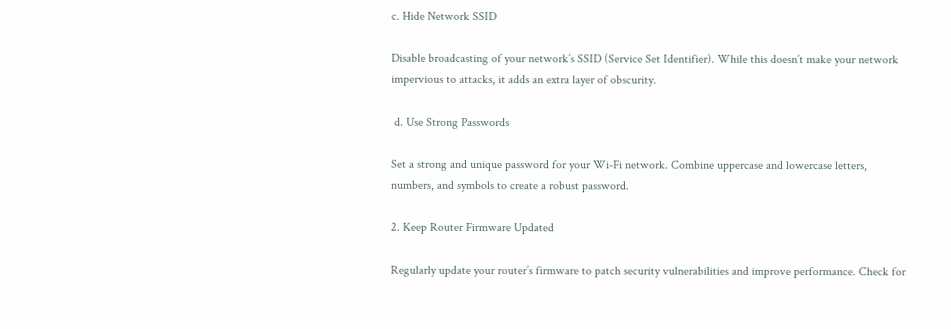c. Hide Network SSID

Disable broadcasting of your network’s SSID (Service Set Identifier). While this doesn’t make your network impervious to attacks, it adds an extra layer of obscurity.

 d. Use Strong Passwords

Set a strong and unique password for your Wi-Fi network. Combine uppercase and lowercase letters, numbers, and symbols to create a robust password.

2. Keep Router Firmware Updated

Regularly update your router’s firmware to patch security vulnerabilities and improve performance. Check for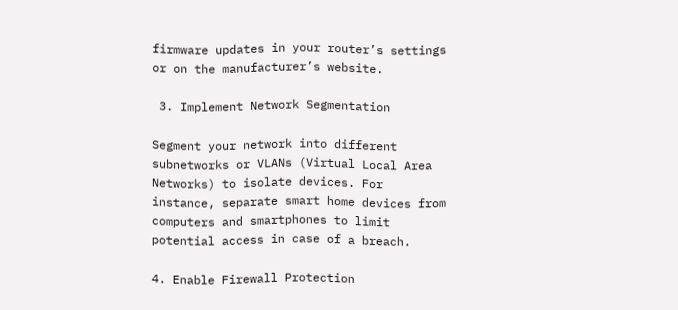firmware updates in your router’s settings or on the manufacturer’s website.

 3. Implement Network Segmentation

Segment your network into different subnetworks or VLANs (Virtual Local Area Networks) to isolate devices. For instance, separate smart home devices from computers and smartphones to limit potential access in case of a breach.

4. Enable Firewall Protection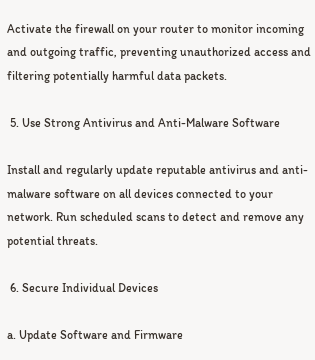Activate the firewall on your router to monitor incoming and outgoing traffic, preventing unauthorized access and filtering potentially harmful data packets.

 5. Use Strong Antivirus and Anti-Malware Software

Install and regularly update reputable antivirus and anti-malware software on all devices connected to your network. Run scheduled scans to detect and remove any potential threats.

 6. Secure Individual Devices

a. Update Software and Firmware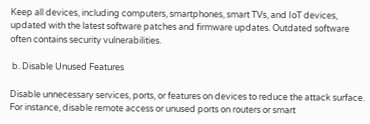Keep all devices, including computers, smartphones, smart TVs, and IoT devices, updated with the latest software patches and firmware updates. Outdated software often contains security vulnerabilities.

 b. Disable Unused Features

Disable unnecessary services, ports, or features on devices to reduce the attack surface. For instance, disable remote access or unused ports on routers or smart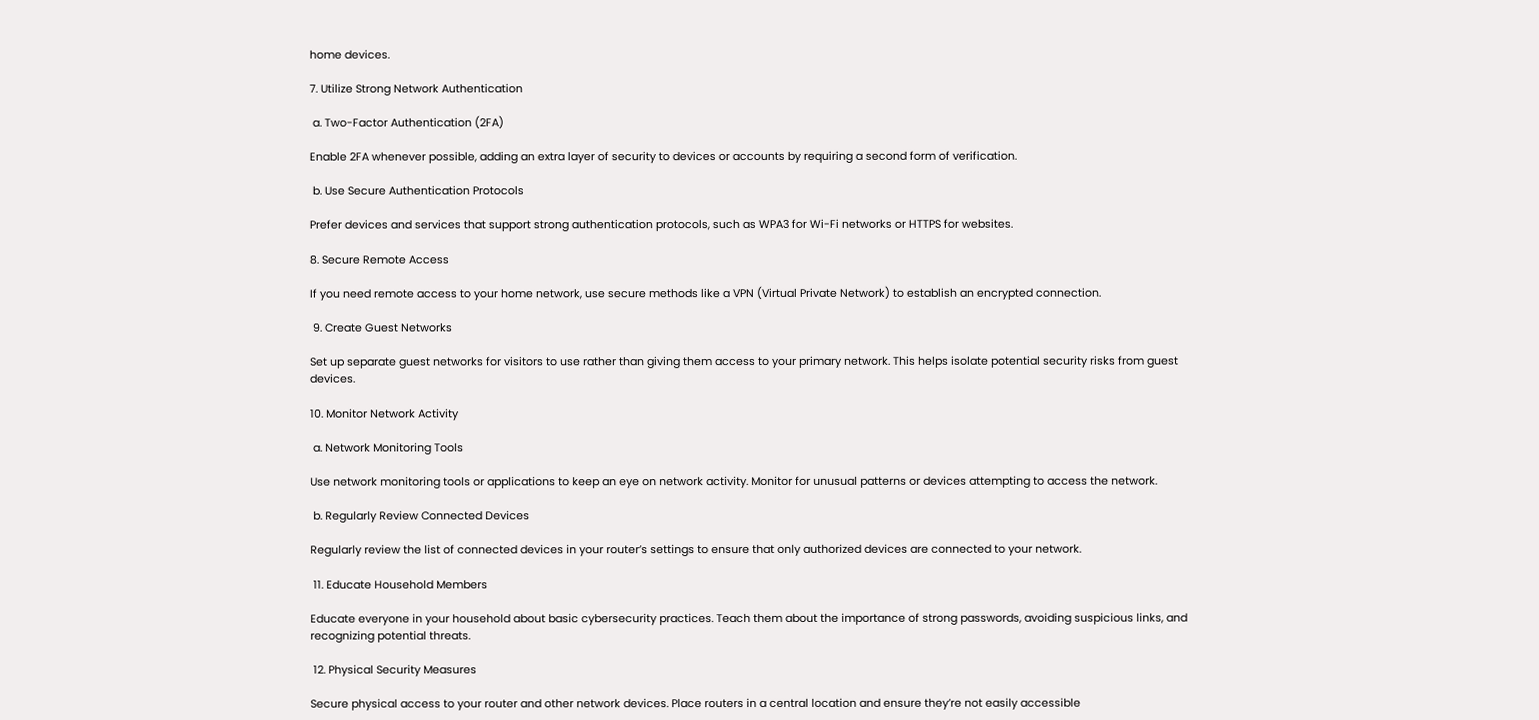home devices.

7. Utilize Strong Network Authentication

 a. Two-Factor Authentication (2FA)

Enable 2FA whenever possible, adding an extra layer of security to devices or accounts by requiring a second form of verification.

 b. Use Secure Authentication Protocols

Prefer devices and services that support strong authentication protocols, such as WPA3 for Wi-Fi networks or HTTPS for websites.

8. Secure Remote Access

If you need remote access to your home network, use secure methods like a VPN (Virtual Private Network) to establish an encrypted connection.

 9. Create Guest Networks

Set up separate guest networks for visitors to use rather than giving them access to your primary network. This helps isolate potential security risks from guest devices.

10. Monitor Network Activity

 a. Network Monitoring Tools

Use network monitoring tools or applications to keep an eye on network activity. Monitor for unusual patterns or devices attempting to access the network.

 b. Regularly Review Connected Devices

Regularly review the list of connected devices in your router’s settings to ensure that only authorized devices are connected to your network.

 11. Educate Household Members

Educate everyone in your household about basic cybersecurity practices. Teach them about the importance of strong passwords, avoiding suspicious links, and recognizing potential threats.

 12. Physical Security Measures

Secure physical access to your router and other network devices. Place routers in a central location and ensure they’re not easily accessible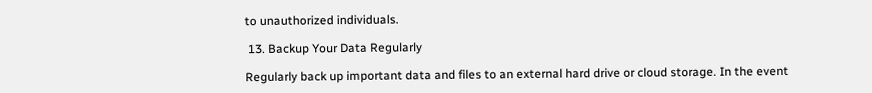to unauthorized individuals.

 13. Backup Your Data Regularly

Regularly back up important data and files to an external hard drive or cloud storage. In the event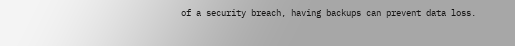of a security breach, having backups can prevent data loss.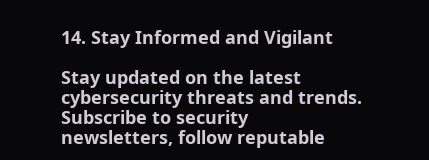14. Stay Informed and Vigilant

Stay updated on the latest cybersecurity threats and trends. Subscribe to security newsletters, follow reputable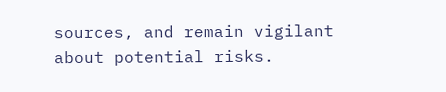sources, and remain vigilant about potential risks.